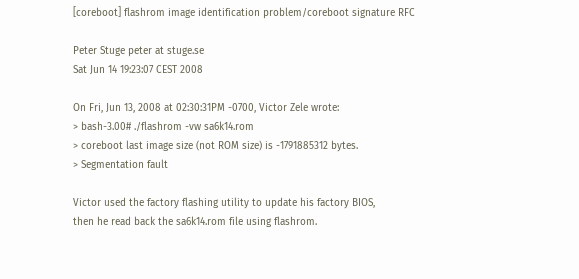[coreboot] flashrom image identification problem/coreboot signature RFC

Peter Stuge peter at stuge.se
Sat Jun 14 19:23:07 CEST 2008

On Fri, Jun 13, 2008 at 02:30:31PM -0700, Victor Zele wrote:
> bash-3.00# ./flashrom -vw sa6k14.rom
> coreboot last image size (not ROM size) is -1791885312 bytes.
> Segmentation fault

Victor used the factory flashing utility to update his factory BIOS,
then he read back the sa6k14.rom file using flashrom.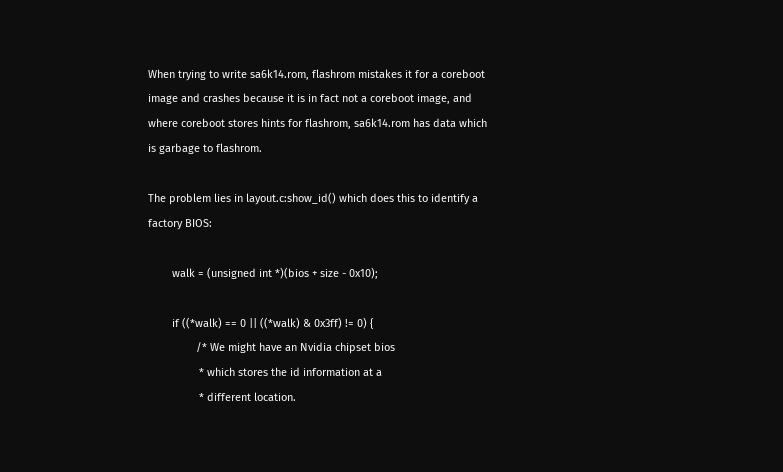When trying to write sa6k14.rom, flashrom mistakes it for a coreboot
image and crashes because it is in fact not a coreboot image, and
where coreboot stores hints for flashrom, sa6k14.rom has data which
is garbage to flashrom.

The problem lies in layout.c:show_id() which does this to identify a
factory BIOS:

        walk = (unsigned int *)(bios + size - 0x10);

        if ((*walk) == 0 || ((*walk) & 0x3ff) != 0) {
                /* We might have an Nvidia chipset bios
                 * which stores the id information at a
                 * different location.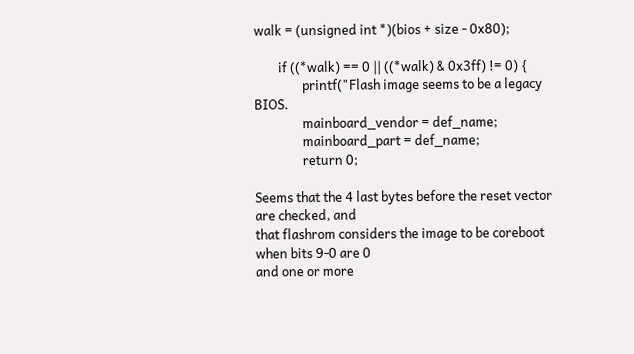walk = (unsigned int *)(bios + size - 0x80);

        if ((*walk) == 0 || ((*walk) & 0x3ff) != 0) {
                printf("Flash image seems to be a legacy BIOS.
                mainboard_vendor = def_name;
                mainboard_part = def_name;
                return 0;

Seems that the 4 last bytes before the reset vector are checked, and
that flashrom considers the image to be coreboot when bits 9-0 are 0
and one or more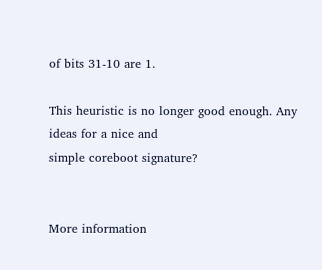of bits 31-10 are 1.

This heuristic is no longer good enough. Any ideas for a nice and
simple coreboot signature?


More information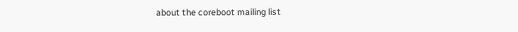about the coreboot mailing list